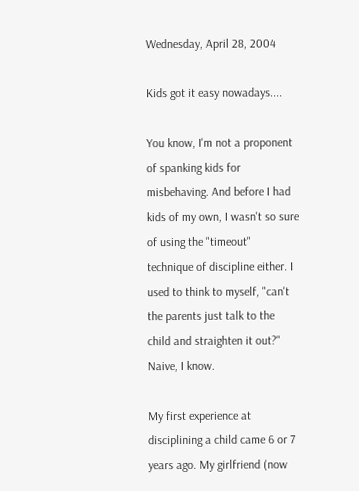Wednesday, April 28, 2004

Kids got it easy nowadays....

You know, I'm not a proponent of spanking kids for misbehaving. And before I had kids of my own, I wasn't so sure of using the "timeout" technique of discipline either. I used to think to myself, "can't the parents just talk to the child and straighten it out?" Naive, I know.

My first experience at disciplining a child came 6 or 7 years ago. My girlfriend (now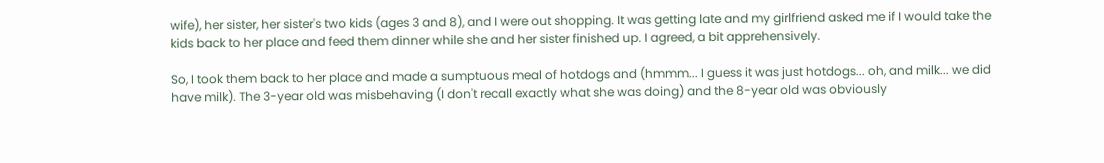wife), her sister, her sister's two kids (ages 3 and 8), and I were out shopping. It was getting late and my girlfriend asked me if I would take the kids back to her place and feed them dinner while she and her sister finished up. I agreed, a bit apprehensively.

So, I took them back to her place and made a sumptuous meal of hotdogs and (hmmm... I guess it was just hotdogs... oh, and milk... we did have milk). The 3-year old was misbehaving (I don't recall exactly what she was doing) and the 8-year old was obviously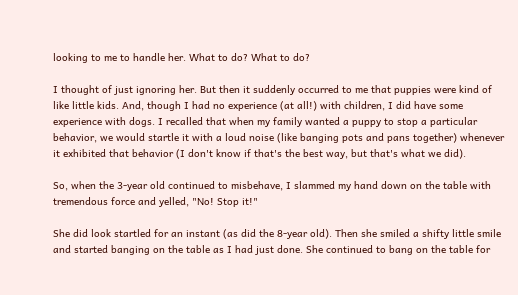looking to me to handle her. What to do? What to do?

I thought of just ignoring her. But then it suddenly occurred to me that puppies were kind of like little kids. And, though I had no experience (at all!) with children, I did have some experience with dogs. I recalled that when my family wanted a puppy to stop a particular behavior, we would startle it with a loud noise (like banging pots and pans together) whenever it exhibited that behavior (I don't know if that's the best way, but that's what we did).

So, when the 3-year old continued to misbehave, I slammed my hand down on the table with tremendous force and yelled, "No! Stop it!"

She did look startled for an instant (as did the 8-year old). Then she smiled a shifty little smile and started banging on the table as I had just done. She continued to bang on the table for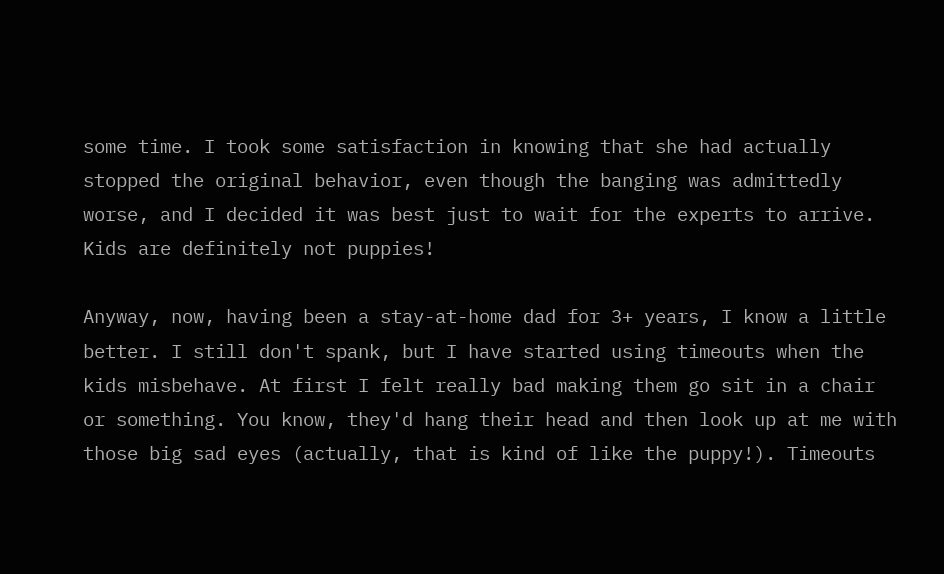some time. I took some satisfaction in knowing that she had actually stopped the original behavior, even though the banging was admittedly worse, and I decided it was best just to wait for the experts to arrive. Kids are definitely not puppies!

Anyway, now, having been a stay-at-home dad for 3+ years, I know a little better. I still don't spank, but I have started using timeouts when the kids misbehave. At first I felt really bad making them go sit in a chair or something. You know, they'd hang their head and then look up at me with those big sad eyes (actually, that is kind of like the puppy!). Timeouts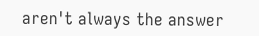aren't always the answer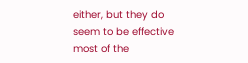either, but they do seem to be effective most of the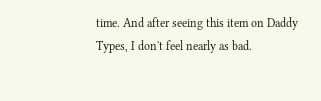time. And after seeing this item on Daddy Types, I don't feel nearly as bad.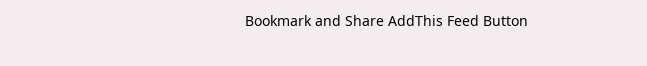Bookmark and Share AddThis Feed Button